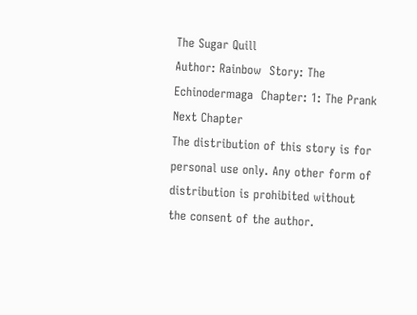The Sugar Quill
Author: Rainbow  Story: The Echinodermaga  Chapter: 1: The Prank
Next Chapter
The distribution of this story is for personal use only. Any other form of distribution is prohibited without the consent of the author.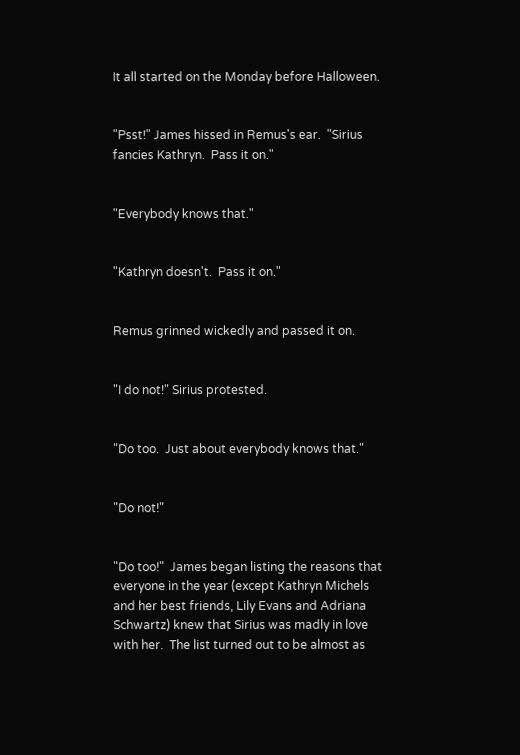It all started on the Monday before Halloween.


"Psst!" James hissed in Remus's ear.  "Sirius fancies Kathryn.  Pass it on."


"Everybody knows that."


"Kathryn doesn't.  Pass it on."


Remus grinned wickedly and passed it on.


"I do not!" Sirius protested.


"Do too.  Just about everybody knows that."


"Do not!"


"Do too!"  James began listing the reasons that everyone in the year (except Kathryn Michels and her best friends, Lily Evans and Adriana Schwartz) knew that Sirius was madly in love with her.  The list turned out to be almost as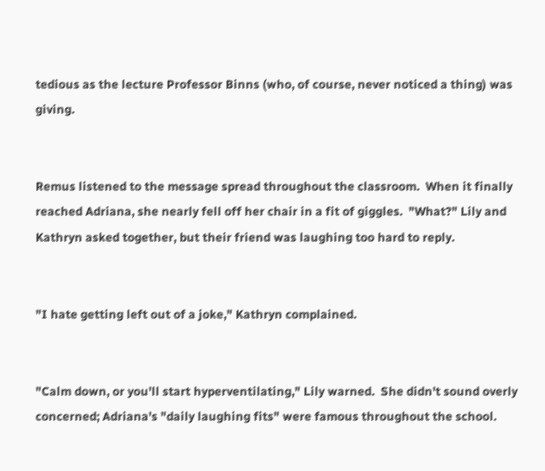tedious as the lecture Professor Binns (who, of course, never noticed a thing) was giving.


Remus listened to the message spread throughout the classroom.  When it finally reached Adriana, she nearly fell off her chair in a fit of giggles.  "What?" Lily and Kathryn asked together, but their friend was laughing too hard to reply.


"I hate getting left out of a joke," Kathryn complained.


"Calm down, or you'll start hyperventilating," Lily warned.  She didn't sound overly concerned; Adriana's "daily laughing fits" were famous throughout the school.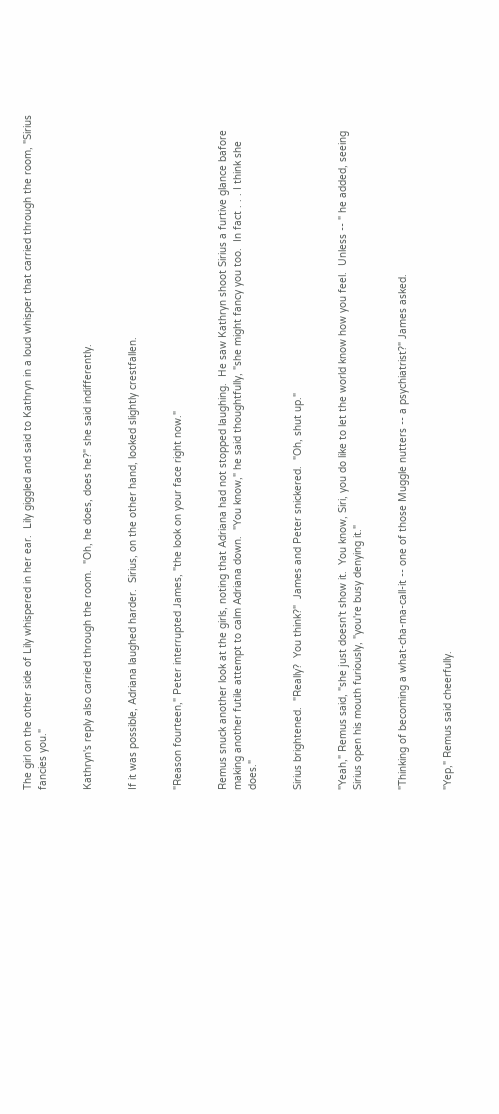The girl on the other side of Lily whispered in her ear.  Lily giggled and said to Kathryn in a loud whisper that carried through the room, "Sirius fancies you."


Kathryn's reply also carried through the room.  "Oh, he does, does he?" she said indifferently.


If it was possible, Adriana laughed harder.  Sirius, on the other hand, looked slightly crestfallen.


"Reason fourteen," Peter interrupted James, "the look on your face right now."


Remus snuck another look at the girls, noting that Adriana had not stopped laughing.  He saw Kathryn shoot Sirius a furtive glance bafore making another futile attempt to calm Adriana down.  "You know," he said thoughtfully, "she might fancy you too.  In fact . . . I think she does."


Sirius brightened.  "Really?  You think?"  James and Peter snickered.  "Oh, shut up."


"Yeah," Remus said, "she just doesn't show it.  You know, Siri, you do like to let the world know how you feel.  Unless -- " he added, seeing Sirius open his mouth furiously, "you're busy denying it."


"Thinking of becoming a what-cha-ma-call-it -- one of those Muggle nutters -- a psychiatrist?" James asked.


"Yep," Remus said cheerfully.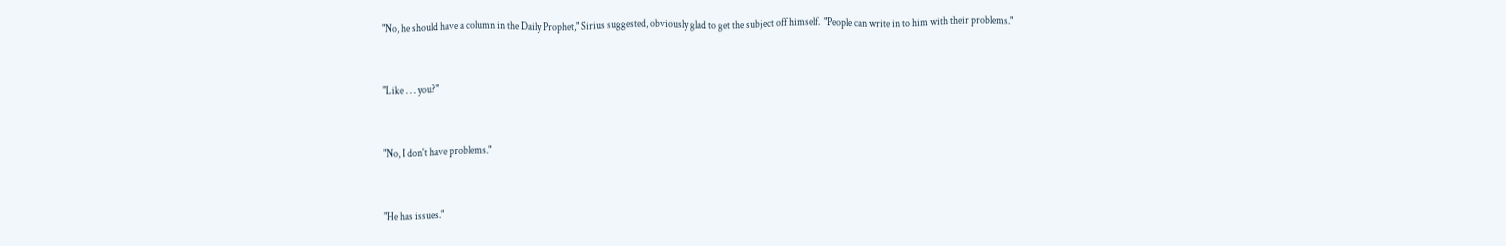"No, he should have a column in the Daily Prophet," Sirius suggested, obviously glad to get the subject off himself.  "People can write in to him with their problems."


"Like . . . you?"


"No, I don't have problems."


"He has issues."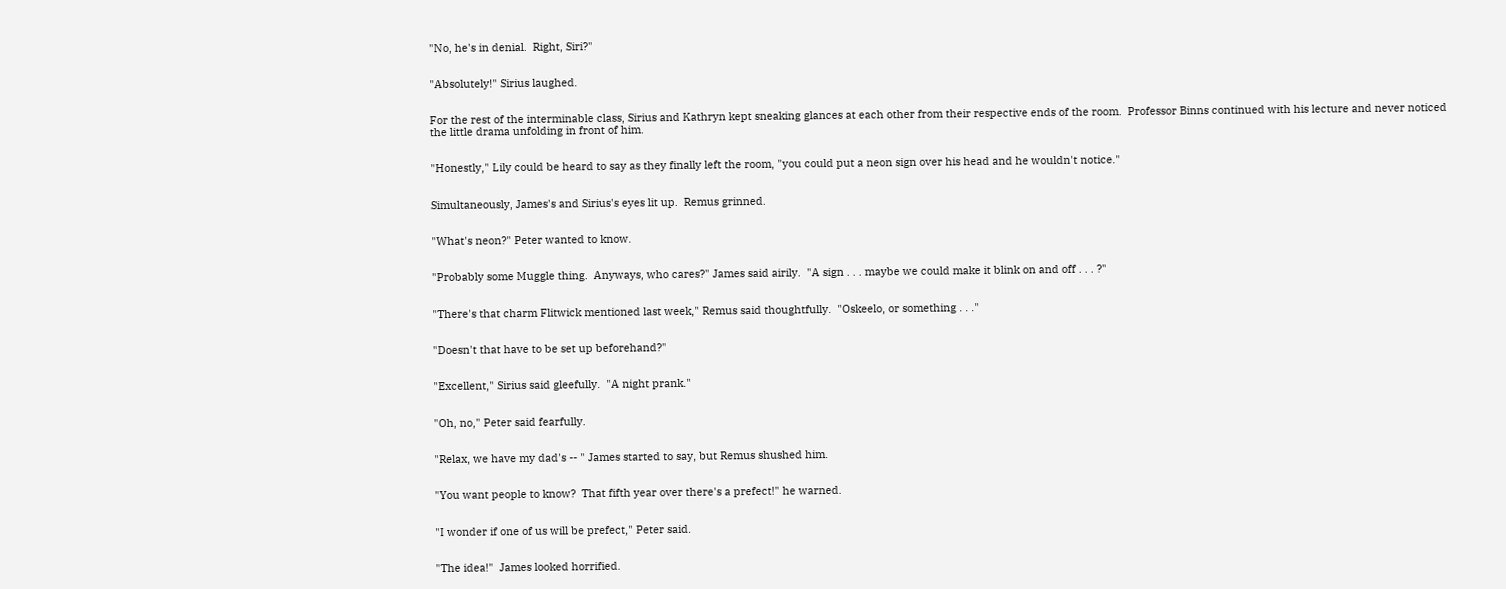"No, he's in denial.  Right, Siri?"


"Absolutely!" Sirius laughed.


For the rest of the interminable class, Sirius and Kathryn kept sneaking glances at each other from their respective ends of the room.  Professor Binns continued with his lecture and never noticed the little drama unfolding in front of him.


"Honestly," Lily could be heard to say as they finally left the room, "you could put a neon sign over his head and he wouldn't notice."


Simultaneously, James's and Sirius's eyes lit up.  Remus grinned.


"What's neon?" Peter wanted to know.


"Probably some Muggle thing.  Anyways, who cares?" James said airily.  "A sign . . . maybe we could make it blink on and off . . . ?"


"There's that charm Flitwick mentioned last week," Remus said thoughtfully.  "Oskeelo, or something . . ."


"Doesn't that have to be set up beforehand?"


"Excellent," Sirius said gleefully.  "A night prank."


"Oh, no," Peter said fearfully.


"Relax, we have my dad's -- " James started to say, but Remus shushed him.


"You want people to know?  That fifth year over there's a prefect!" he warned.


"I wonder if one of us will be prefect," Peter said.


"The idea!"  James looked horrified.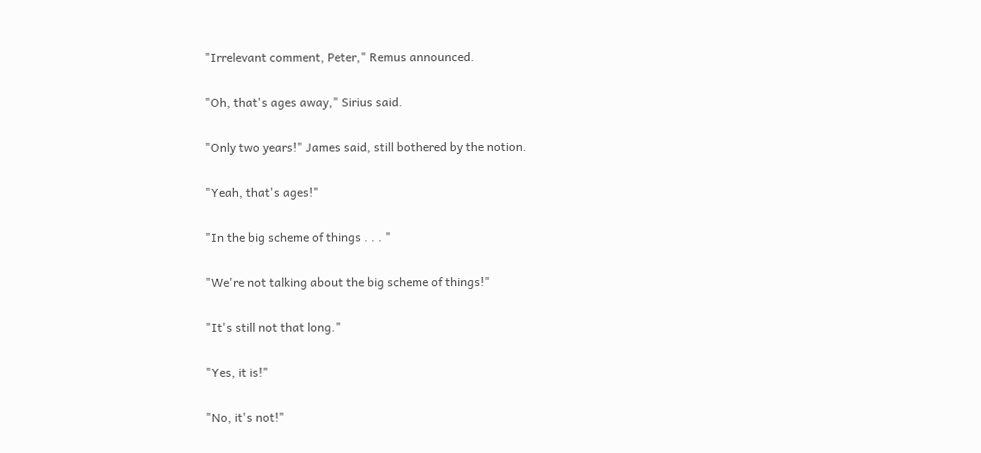"Irrelevant comment, Peter," Remus announced.


"Oh, that's ages away," Sirius said.


"Only two years!" James said, still bothered by the notion.


"Yeah, that's ages!"


"In the big scheme of things . . . "


"We're not talking about the big scheme of things!"


"It's still not that long."


"Yes, it is!"


"No, it's not!"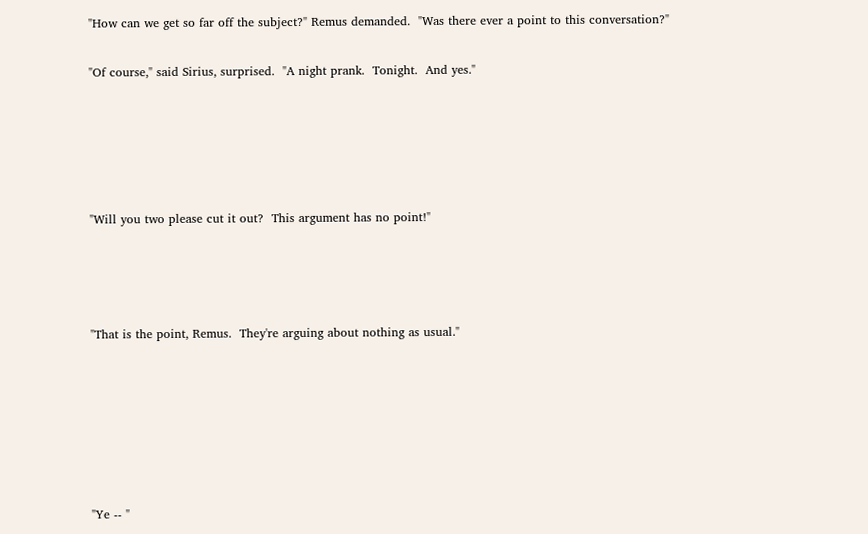"How can we get so far off the subject?" Remus demanded.  "Was there ever a point to this conversation?"


"Of course," said Sirius, surprised.  "A night prank.  Tonight.  And yes."








"Will you two please cut it out?  This argument has no point!"






"That is the point, Remus.  They're arguing about nothing as usual."










"Ye -- "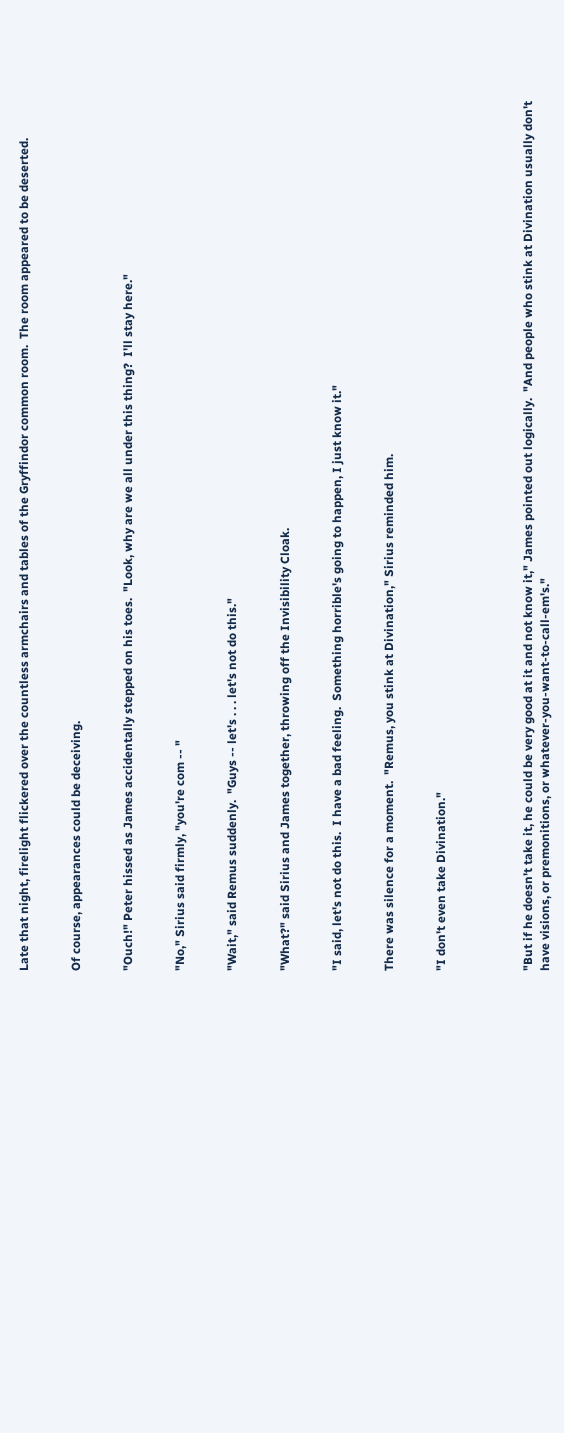Late that night, firelight flickered over the countless armchairs and tables of the Gryffindor common room.  The room appeared to be deserted.


Of course, appearances could be deceiving.


"Ouch!" Peter hissed as James accidentally stepped on his toes.  "Look, why are we all under this thing?  I'll stay here."


"No," Sirius said firmly, "you're com -- "


"Wait," said Remus suddenly.  "Guys -- let's . . . let's not do this."


"What?" said Sirius and James together, throwing off the Invisibility Cloak.


"I said, let's not do this.  I have a bad feeling.  Something horrible's going to happen, I just know it."


There was silence for a moment.  "Remus, you stink at Divination," Sirius reminded him.


"I don't even take Divination."




"But if he doesn't take it, he could be very good at it and not know it," James pointed out logically.  "And people who stink at Divination usually don't have visions, or premonitions, or whatever-you-want-to-call-em's."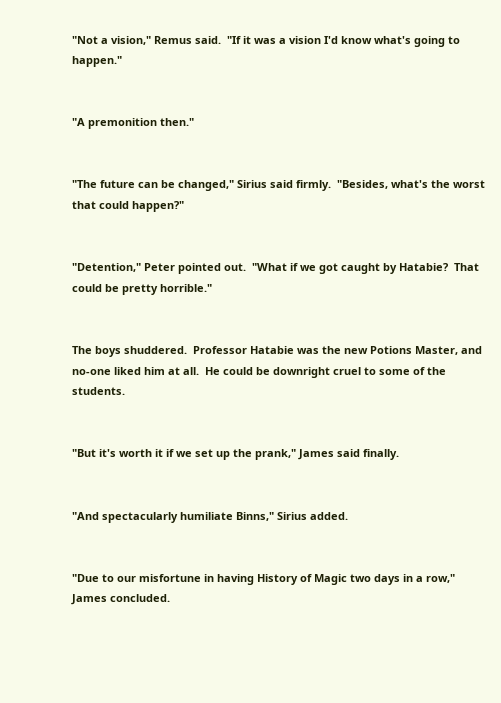"Not a vision," Remus said.  "If it was a vision I'd know what's going to happen."


"A premonition then."


"The future can be changed," Sirius said firmly.  "Besides, what's the worst that could happen?"


"Detention," Peter pointed out.  "What if we got caught by Hatabie?  That could be pretty horrible."


The boys shuddered.  Professor Hatabie was the new Potions Master, and no-one liked him at all.  He could be downright cruel to some of the students.


"But it's worth it if we set up the prank," James said finally.


"And spectacularly humiliate Binns," Sirius added.


"Due to our misfortune in having History of Magic two days in a row," James concluded.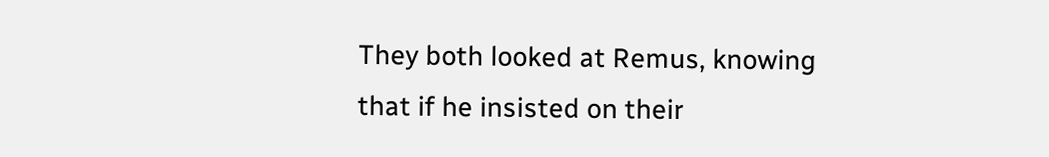They both looked at Remus, knowing that if he insisted on their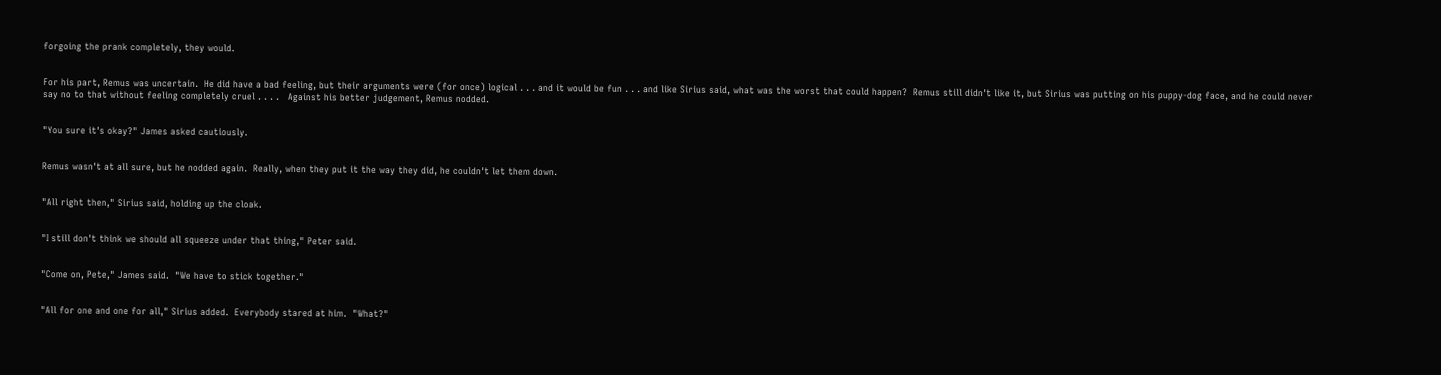forgoing the prank completely, they would.


For his part, Remus was uncertain.  He did have a bad feeling, but their arguments were (for once) logical . . . and it would be fun . . . and like Sirius said, what was the worst that could happen?  Remus still didn't like it, but Sirius was putting on his puppy-dog face, and he could never say no to that without feeling completely cruel . . . .   Against his better judgement, Remus nodded.


"You sure it's okay?" James asked cautiously.


Remus wasn't at all sure, but he nodded again.  Really, when they put it the way they did, he couldn't let them down.


"All right then," Sirius said, holding up the cloak.


"I still don't think we should all squeeze under that thing," Peter said.


"Come on, Pete," James said.  "We have to stick together."


"All for one and one for all," Sirius added.  Everybody stared at him.  "What?"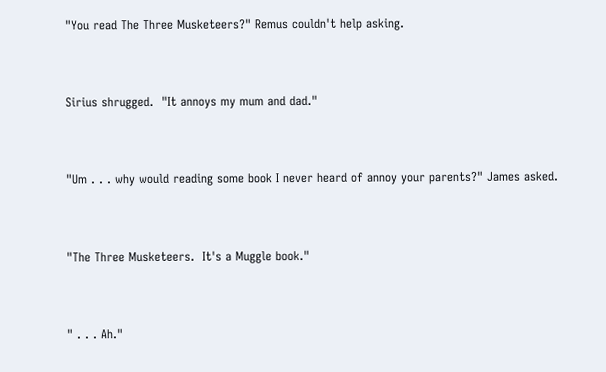"You read The Three Musketeers?" Remus couldn't help asking.


Sirius shrugged.  "It annoys my mum and dad."


"Um . . . why would reading some book I never heard of annoy your parents?" James asked.


"The Three Musketeers.  It's a Muggle book."


" . . . Ah."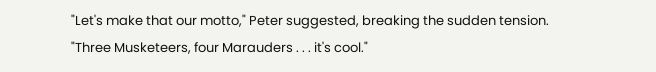"Let's make that our motto," Peter suggested, breaking the sudden tension.  "Three Musketeers, four Marauders . . . it's cool."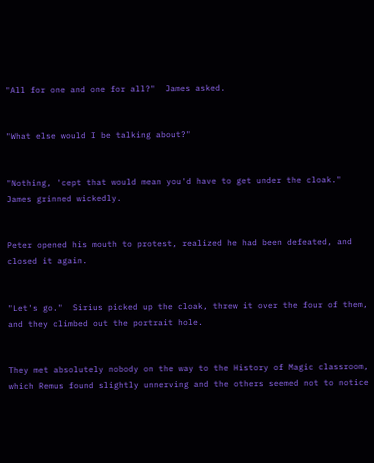"All for one and one for all?"  James asked.


"What else would I be talking about?"


"Nothing, 'cept that would mean you'd have to get under the cloak."  James grinned wickedly.


Peter opened his mouth to protest, realized he had been defeated, and closed it again.


"Let's go."  Sirius picked up the cloak, threw it over the four of them, and they climbed out the portrait hole.


They met absolutely nobody on the way to the History of Magic classroom, which Remus found slightly unnerving and the others seemed not to notice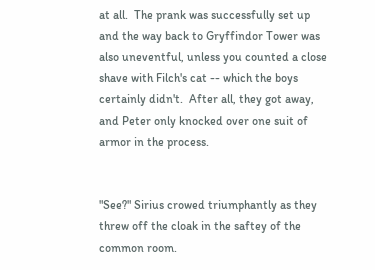at all.  The prank was successfully set up and the way back to Gryffindor Tower was also uneventful, unless you counted a close shave with Filch's cat -- which the boys certainly didn't.  After all, they got away, and Peter only knocked over one suit of armor in the process.


"See?" Sirius crowed triumphantly as they threw off the cloak in the saftey of the common room.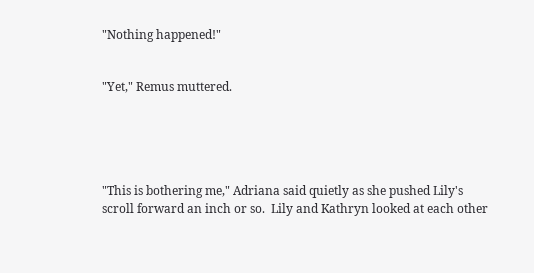"Nothing happened!"


"Yet," Remus muttered.





"This is bothering me," Adriana said quietly as she pushed Lily's scroll forward an inch or so.  Lily and Kathryn looked at each other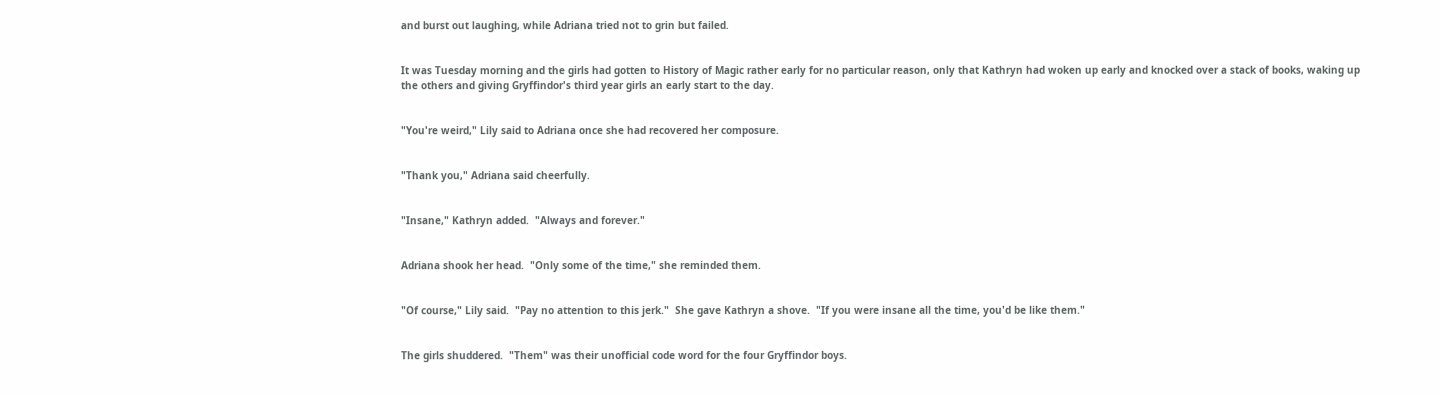and burst out laughing, while Adriana tried not to grin but failed.


It was Tuesday morning and the girls had gotten to History of Magic rather early for no particular reason, only that Kathryn had woken up early and knocked over a stack of books, waking up the others and giving Gryffindor's third year girls an early start to the day.


"You're weird," Lily said to Adriana once she had recovered her composure.


"Thank you," Adriana said cheerfully.


"Insane," Kathryn added.  "Always and forever."


Adriana shook her head.  "Only some of the time," she reminded them.


"Of course," Lily said.  "Pay no attention to this jerk."  She gave Kathryn a shove.  "If you were insane all the time, you'd be like them."


The girls shuddered.  "Them" was their unofficial code word for the four Gryffindor boys.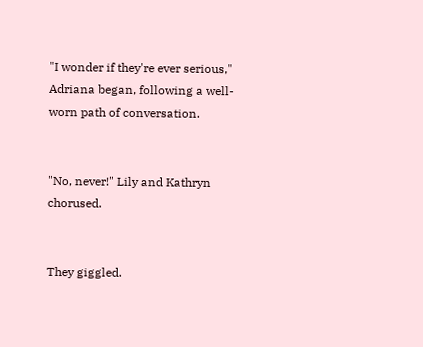"I wonder if they're ever serious," Adriana began, following a well-worn path of conversation.


"No, never!" Lily and Kathryn chorused.


They giggled.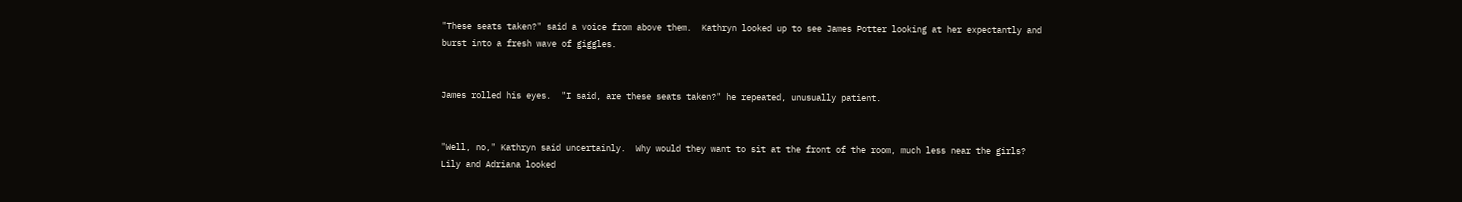"These seats taken?" said a voice from above them.  Kathryn looked up to see James Potter looking at her expectantly and burst into a fresh wave of giggles.


James rolled his eyes.  "I said, are these seats taken?" he repeated, unusually patient.


"Well, no," Kathryn said uncertainly.  Why would they want to sit at the front of the room, much less near the girls?  Lily and Adriana looked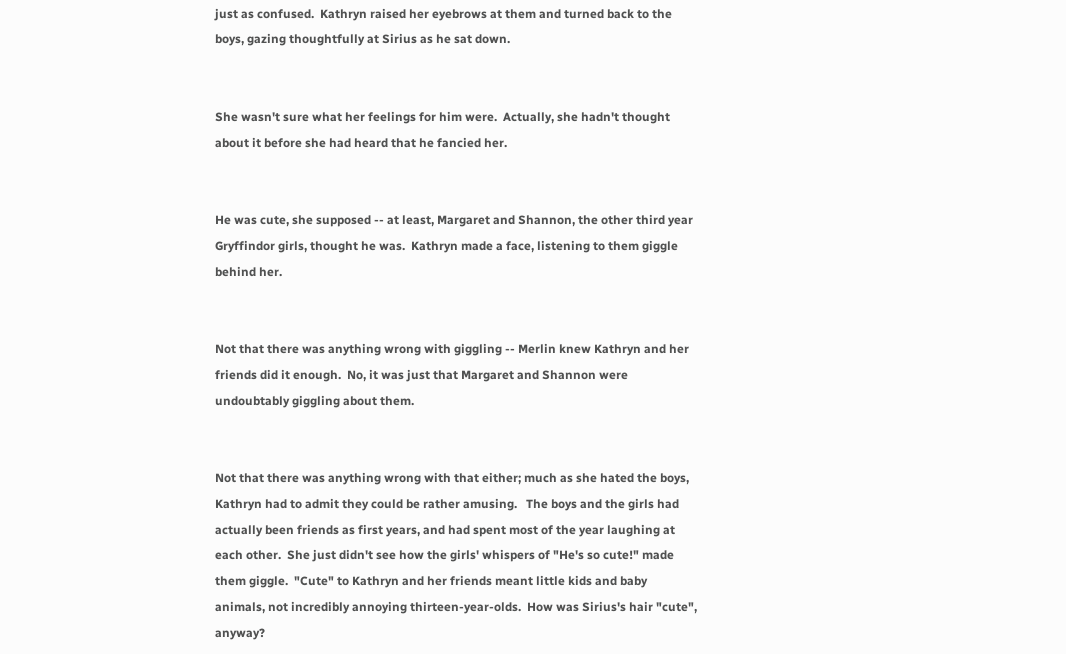just as confused.  Kathryn raised her eyebrows at them and turned back to the boys, gazing thoughtfully at Sirius as he sat down.


She wasn't sure what her feelings for him were.  Actually, she hadn't thought about it before she had heard that he fancied her.


He was cute, she supposed -- at least, Margaret and Shannon, the other third year Gryffindor girls, thought he was.  Kathryn made a face, listening to them giggle behind her.


Not that there was anything wrong with giggling -- Merlin knew Kathryn and her friends did it enough.  No, it was just that Margaret and Shannon were undoubtably giggling about them.


Not that there was anything wrong with that either; much as she hated the boys, Kathryn had to admit they could be rather amusing.   The boys and the girls had actually been friends as first years, and had spent most of the year laughing at each other.  She just didn't see how the girls' whispers of "He's so cute!" made them giggle.  "Cute" to Kathryn and her friends meant little kids and baby animals, not incredibly annoying thirteen-year-olds.  How was Sirius's hair "cute", anyway?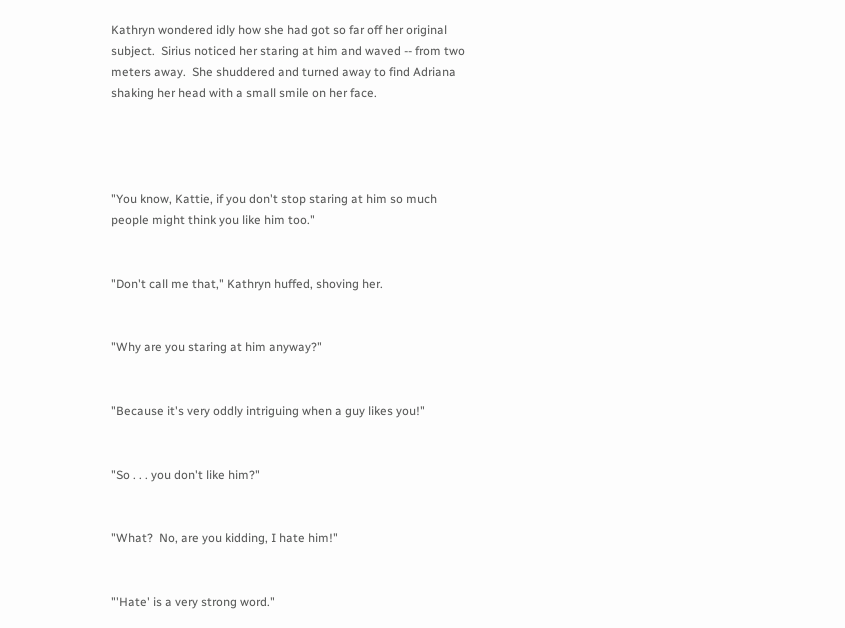Kathryn wondered idly how she had got so far off her original subject.  Sirius noticed her staring at him and waved -- from two meters away.  She shuddered and turned away to find Adriana shaking her head with a small smile on her face.




"You know, Kattie, if you don't stop staring at him so much people might think you like him too."


"Don't call me that," Kathryn huffed, shoving her.


"Why are you staring at him anyway?"


"Because it's very oddly intriguing when a guy likes you!"


"So . . . you don't like him?"


"What?  No, are you kidding, I hate him!"


"'Hate' is a very strong word."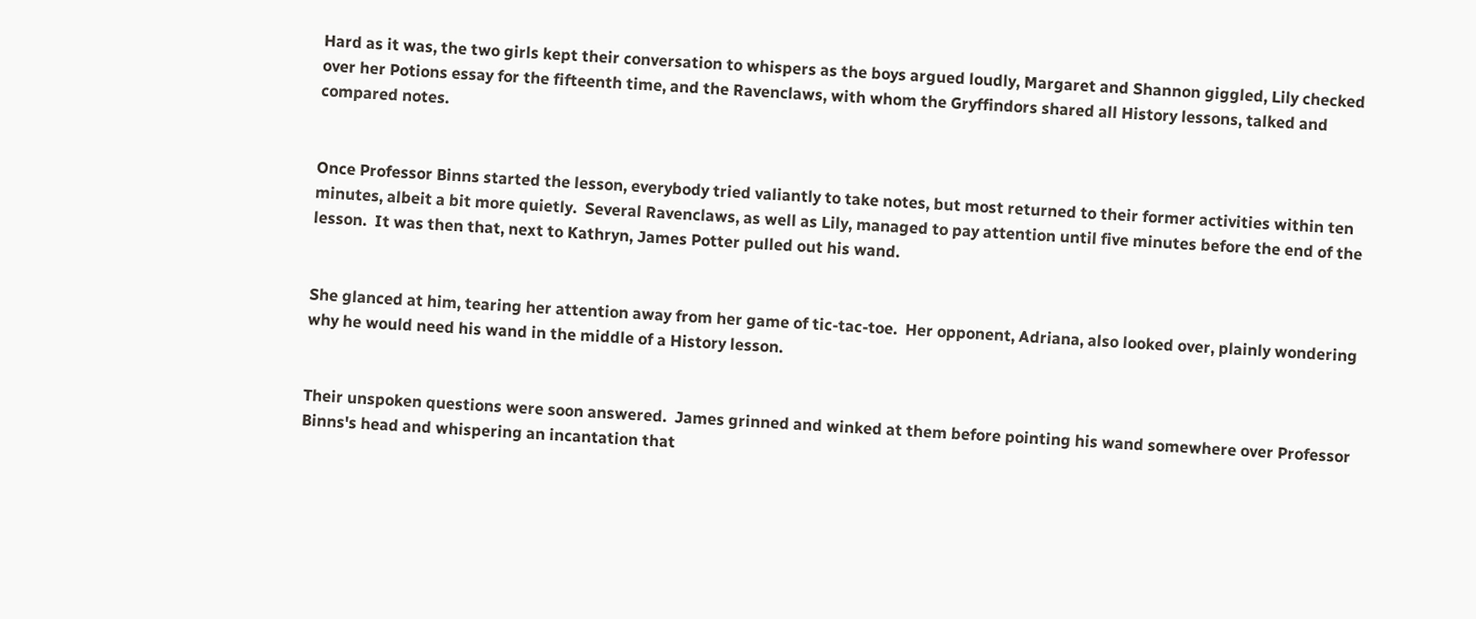Hard as it was, the two girls kept their conversation to whispers as the boys argued loudly, Margaret and Shannon giggled, Lily checked over her Potions essay for the fifteenth time, and the Ravenclaws, with whom the Gryffindors shared all History lessons, talked and compared notes.


Once Professor Binns started the lesson, everybody tried valiantly to take notes, but most returned to their former activities within ten minutes, albeit a bit more quietly.  Several Ravenclaws, as well as Lily, managed to pay attention until five minutes before the end of the lesson.  It was then that, next to Kathryn, James Potter pulled out his wand.


She glanced at him, tearing her attention away from her game of tic-tac-toe.  Her opponent, Adriana, also looked over, plainly wondering why he would need his wand in the middle of a History lesson.


Their unspoken questions were soon answered.  James grinned and winked at them before pointing his wand somewhere over Professor Binns's head and whispering an incantation that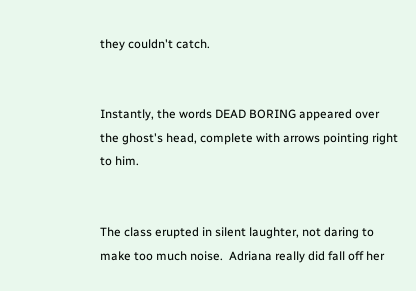they couldn't catch.


Instantly, the words DEAD BORING appeared over the ghost's head, complete with arrows pointing right to him.


The class erupted in silent laughter, not daring to make too much noise.  Adriana really did fall off her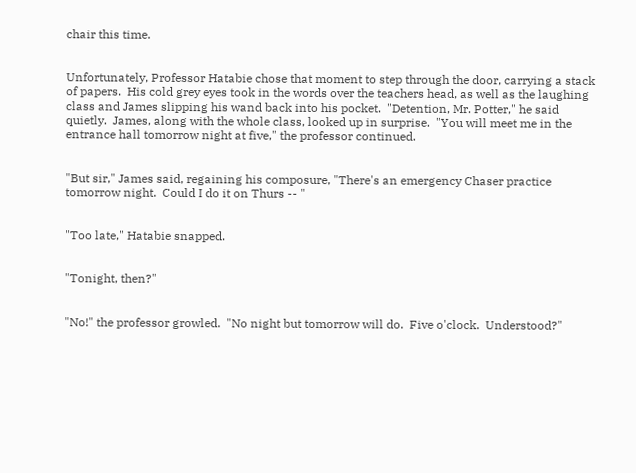chair this time.


Unfortunately, Professor Hatabie chose that moment to step through the door, carrying a stack of papers.  His cold grey eyes took in the words over the teachers head, as well as the laughing class and James slipping his wand back into his pocket.  "Detention, Mr. Potter," he said quietly.  James, along with the whole class, looked up in surprise.  "You will meet me in the entrance hall tomorrow night at five," the professor continued.


"But sir," James said, regaining his composure, "There's an emergency Chaser practice tomorrow night.  Could I do it on Thurs -- "


"Too late," Hatabie snapped.


"Tonight, then?"


"No!" the professor growled.  "No night but tomorrow will do.  Five o'clock.  Understood?"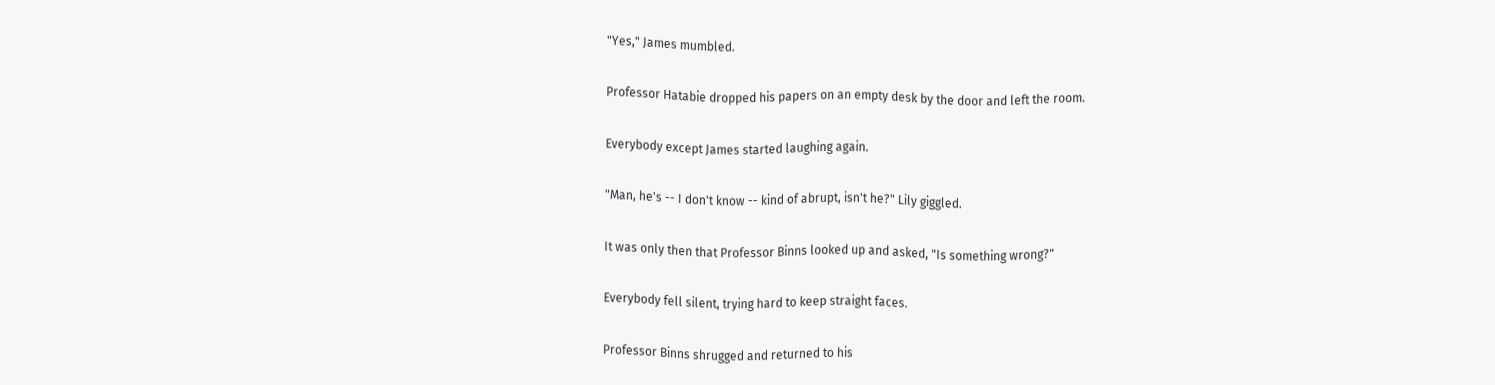"Yes," James mumbled.


Professor Hatabie dropped his papers on an empty desk by the door and left the room.


Everybody except James started laughing again.


"Man, he's -- I don't know -- kind of abrupt, isn't he?" Lily giggled.


It was only then that Professor Binns looked up and asked, "Is something wrong?"


Everybody fell silent, trying hard to keep straight faces.


Professor Binns shrugged and returned to his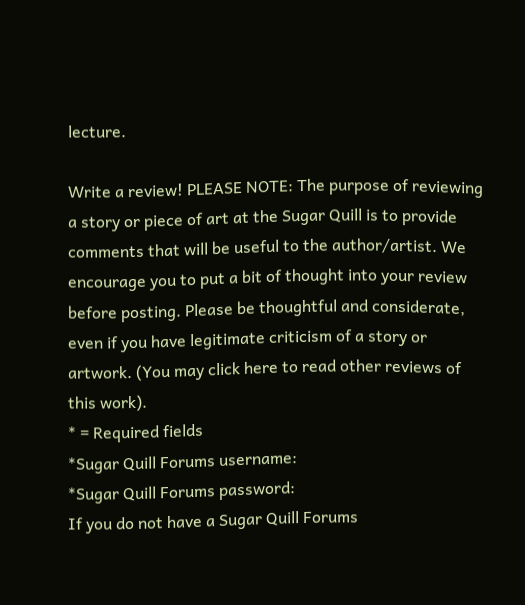lecture.

Write a review! PLEASE NOTE: The purpose of reviewing a story or piece of art at the Sugar Quill is to provide comments that will be useful to the author/artist. We encourage you to put a bit of thought into your review before posting. Please be thoughtful and considerate, even if you have legitimate criticism of a story or artwork. (You may click here to read other reviews of this work).
* = Required fields
*Sugar Quill Forums username:
*Sugar Quill Forums password:
If you do not have a Sugar Quill Forums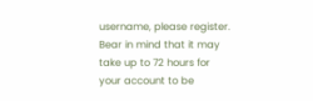username, please register. Bear in mind that it may take up to 72 hours for your account to be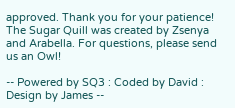approved. Thank you for your patience!
The Sugar Quill was created by Zsenya and Arabella. For questions, please send us an Owl!

-- Powered by SQ3 : Coded by David : Design by James --